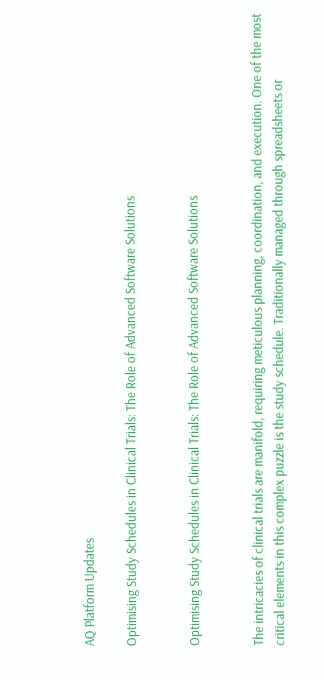AQ Platform Updates

Optimising Study Schedules in Clinical Trials: The Role of Advanced Software Solutions


Optimising Study Schedules in Clinical Trials: The Role of Advanced Software Solutions


The intricacies of clinical trials are manifold, requiring meticulous planning, coordination, and execution. One of the most critical elements in this complex puzzle is the study schedule. Traditionally managed through spreadsheets or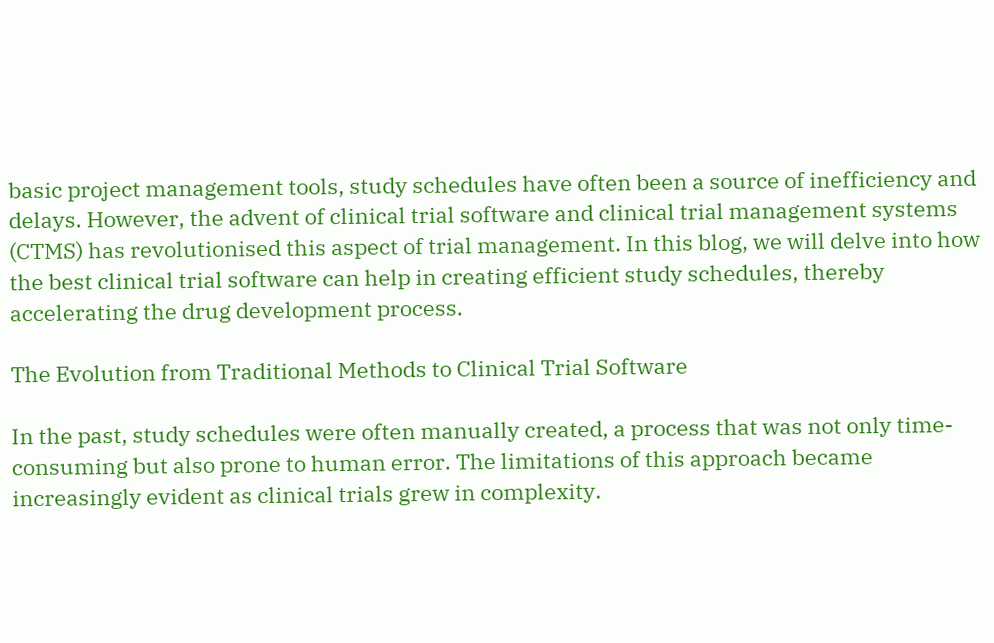basic project management tools, study schedules have often been a source of inefficiency and delays. However, the advent of clinical trial software and clinical trial management systems (CTMS) has revolutionised this aspect of trial management. In this blog, we will delve into how the best clinical trial software can help in creating efficient study schedules, thereby accelerating the drug development process.

The Evolution from Traditional Methods to Clinical Trial Software

In the past, study schedules were often manually created, a process that was not only time-consuming but also prone to human error. The limitations of this approach became increasingly evident as clinical trials grew in complexity.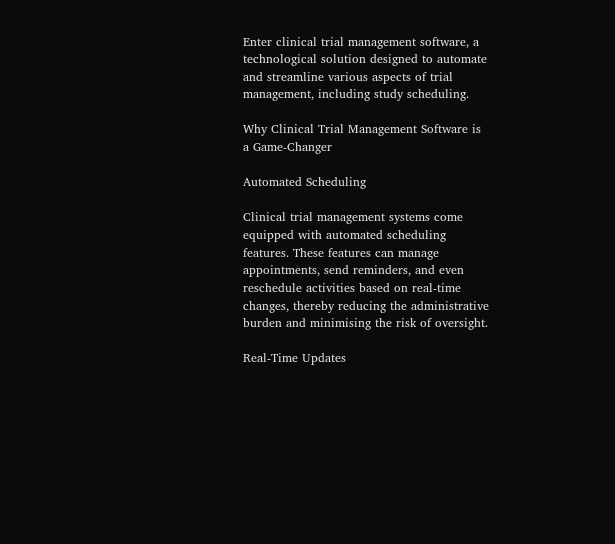Enter clinical trial management software, a technological solution designed to automate and streamline various aspects of trial management, including study scheduling.

Why Clinical Trial Management Software is a Game-Changer

Automated Scheduling

Clinical trial management systems come equipped with automated scheduling features. These features can manage appointments, send reminders, and even reschedule activities based on real-time changes, thereby reducing the administrative burden and minimising the risk of oversight.

Real-Time Updates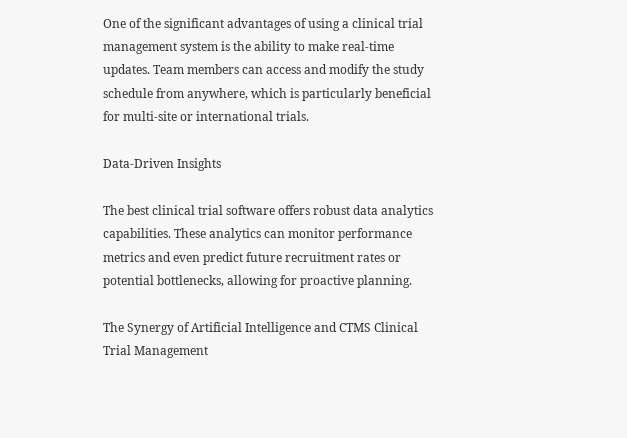One of the significant advantages of using a clinical trial management system is the ability to make real-time updates. Team members can access and modify the study schedule from anywhere, which is particularly beneficial for multi-site or international trials.

Data-Driven Insights

The best clinical trial software offers robust data analytics capabilities. These analytics can monitor performance metrics and even predict future recruitment rates or potential bottlenecks, allowing for proactive planning.

The Synergy of Artificial Intelligence and CTMS Clinical Trial Management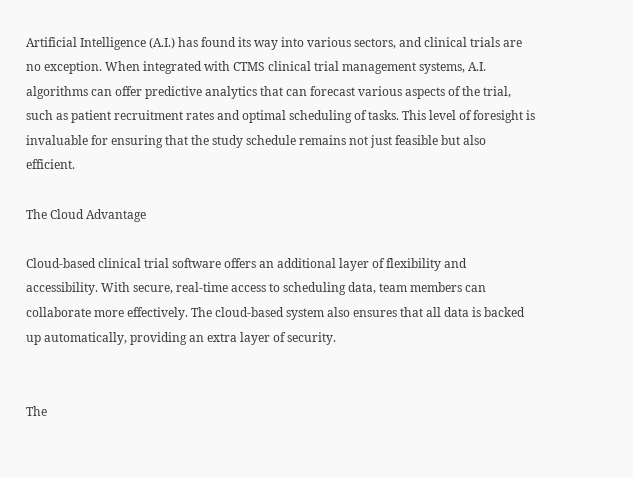Artificial Intelligence (A.I.) has found its way into various sectors, and clinical trials are no exception. When integrated with CTMS clinical trial management systems, A.I. algorithms can offer predictive analytics that can forecast various aspects of the trial, such as patient recruitment rates and optimal scheduling of tasks. This level of foresight is invaluable for ensuring that the study schedule remains not just feasible but also efficient.

The Cloud Advantage

Cloud-based clinical trial software offers an additional layer of flexibility and accessibility. With secure, real-time access to scheduling data, team members can collaborate more effectively. The cloud-based system also ensures that all data is backed up automatically, providing an extra layer of security.


The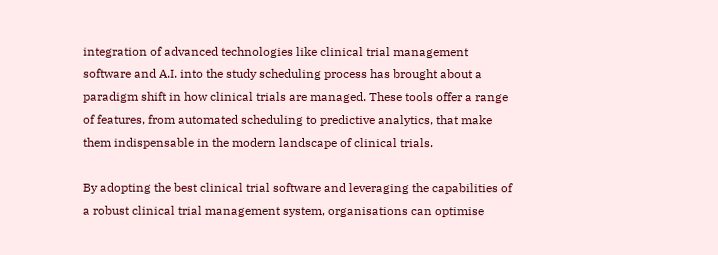integration of advanced technologies like clinical trial management software and A.I. into the study scheduling process has brought about a paradigm shift in how clinical trials are managed. These tools offer a range of features, from automated scheduling to predictive analytics, that make them indispensable in the modern landscape of clinical trials.

By adopting the best clinical trial software and leveraging the capabilities of a robust clinical trial management system, organisations can optimise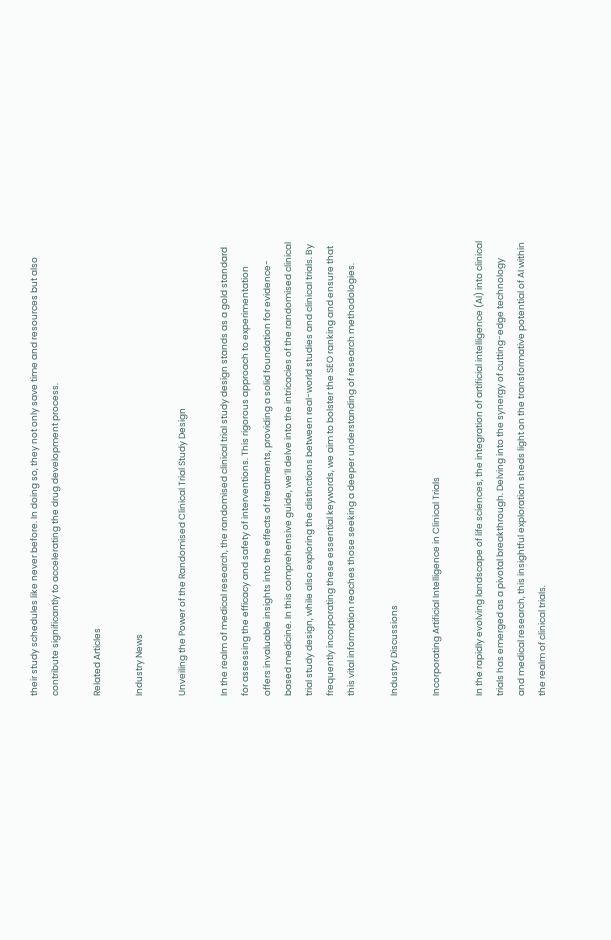their study schedules like never before. In doing so, they not only save time and resources but also contribute significantly to accelerating the drug development process.

Related Articles

Industry News

Unveiling the Power of the Randomised Clinical Trial Study Design

In the realm of medical research, the randomised clinical trial study design stands as a gold standard for assessing the efficacy and safety of interventions. This rigorous approach to experimentation offers invaluable insights into the effects of treatments, providing a solid foundation for evidence-based medicine. In this comprehensive guide, we’ll delve into the intricacies of the randomised clinical trial study design, while also exploring the distinctions between real-world studies and clinical trials. By frequently incorporating these essential keywords, we aim to bolster the SEO ranking and ensure that this vital information reaches those seeking a deeper understanding of research methodologies.

Industry Discussions

Incorporating Artificial Intelligence in Clinical Trials

In the rapidly evolving landscape of life sciences, the integration of artificial intelligence (AI) into clinical trials has emerged as a pivotal breakthrough. Delving into the synergy of cutting-edge technology and medical research, this insightful exploration sheds light on the transformative potential of AI within the realm of clinical trials.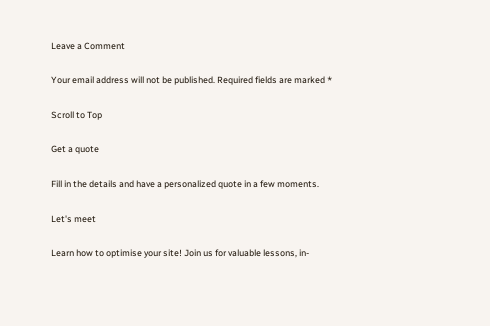Leave a Comment

Your email address will not be published. Required fields are marked *

Scroll to Top

Get a quote

Fill in the details and have a personalized quote in a few moments.

Let's meet

Learn how to optimise your site! Join us for valuable lessons, in-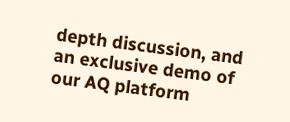depth discussion, and an exclusive demo of our AQ platform